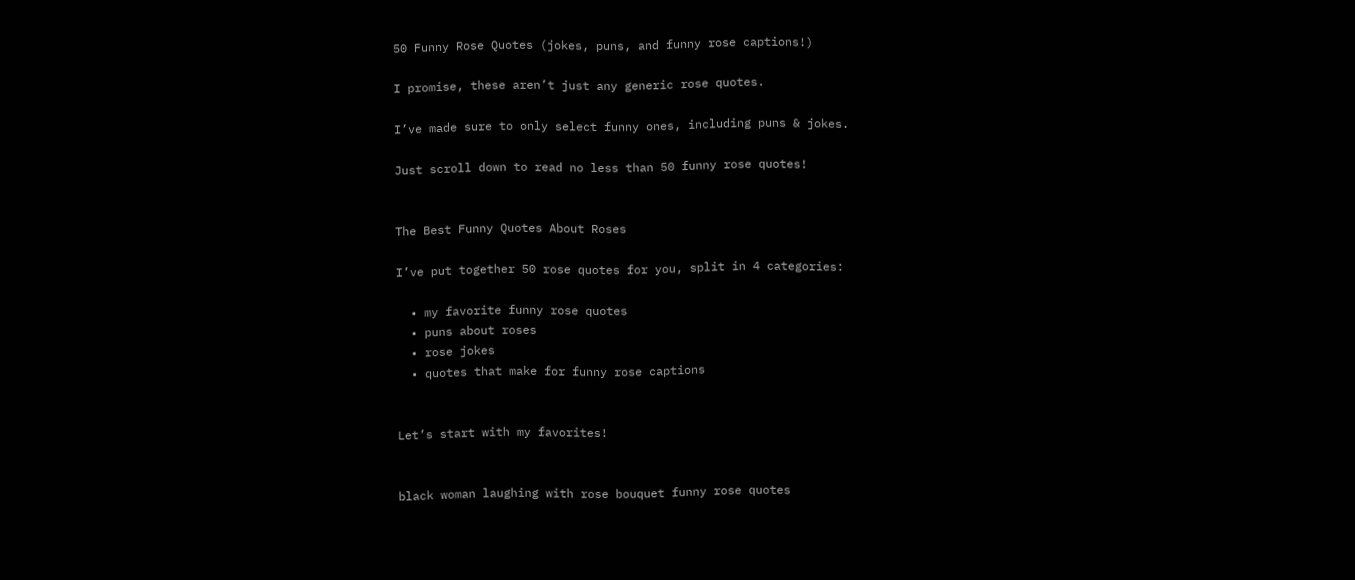50 Funny Rose Quotes (jokes, puns, and funny rose captions!)

I promise, these aren’t just any generic rose quotes.

I’ve made sure to only select funny ones, including puns & jokes.

Just scroll down to read no less than 50 funny rose quotes!


The Best Funny Quotes About Roses

I’ve put together 50 rose quotes for you, split in 4 categories:

  • my favorite funny rose quotes
  • puns about roses
  • rose jokes
  • quotes that make for funny rose captions


Let’s start with my favorites!


black woman laughing with rose bouquet funny rose quotes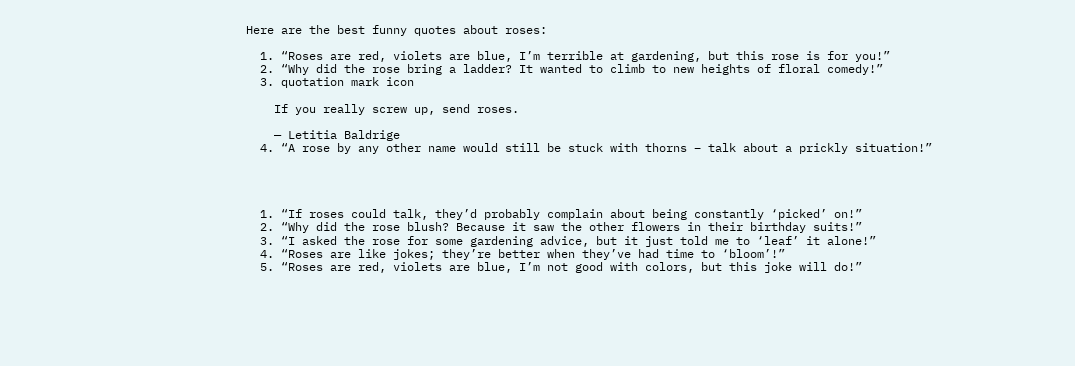Here are the best funny quotes about roses:

  1. “Roses are red, violets are blue, I’m terrible at gardening, but this rose is for you!”
  2. “Why did the rose bring a ladder? It wanted to climb to new heights of floral comedy!”
  3. quotation mark icon

    If you really screw up, send roses.

    — Letitia Baldrige
  4. “A rose by any other name would still be stuck with thorns – talk about a prickly situation!”




  1. “If roses could talk, they’d probably complain about being constantly ‘picked’ on!”
  2. “Why did the rose blush? Because it saw the other flowers in their birthday suits!”
  3. “I asked the rose for some gardening advice, but it just told me to ‘leaf’ it alone!”
  4. “Roses are like jokes; they’re better when they’ve had time to ‘bloom’!”
  5. “Roses are red, violets are blue, I’m not good with colors, but this joke will do!”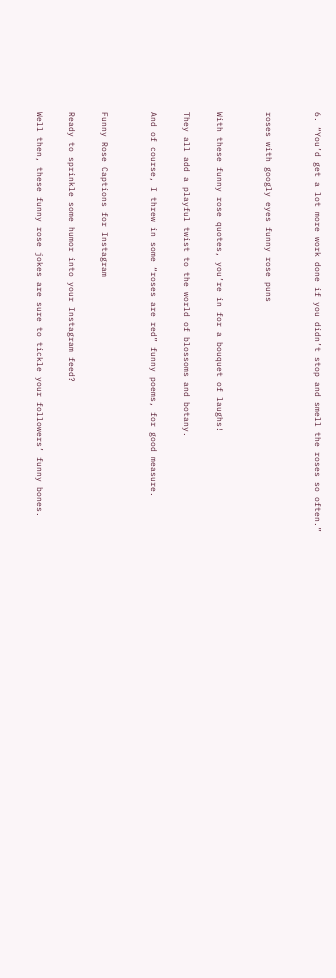6. “You’d get a lot more work done if you didn’t stop and smell the roses so often.”


roses with googly eyes funny rose puns


With these funny rose quotes, you’re in for a bouquet of laughs!

They all add a playful twist to the world of blossoms and botany.

And of course, I threw in some “roses are red” funny poems, for good measure.


Funny Rose Captions for Instagram

Ready to sprinkle some humor into your Instagram feed?

Well then, these funny rose jokes are sure to tickle your followers’ funny bones.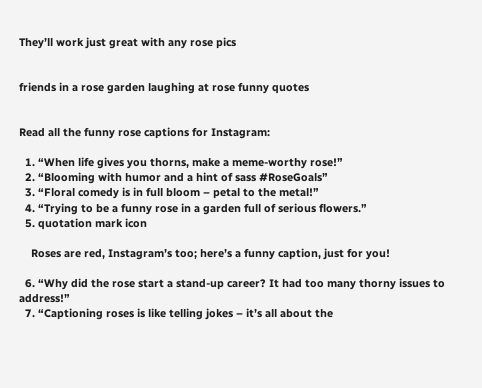They’ll work just great with any rose pics


friends in a rose garden laughing at rose funny quotes


Read all the funny rose captions for Instagram:

  1. “When life gives you thorns, make a meme-worthy rose!”
  2. “Blooming with humor and a hint of sass #RoseGoals”
  3. “Floral comedy is in full bloom – petal to the metal!”
  4. “Trying to be a funny rose in a garden full of serious flowers.”
  5. quotation mark icon

    Roses are red, Instagram’s too; here’s a funny caption, just for you!

  6. “Why did the rose start a stand-up career? It had too many thorny issues to address!”
  7. “Captioning roses is like telling jokes – it’s all about the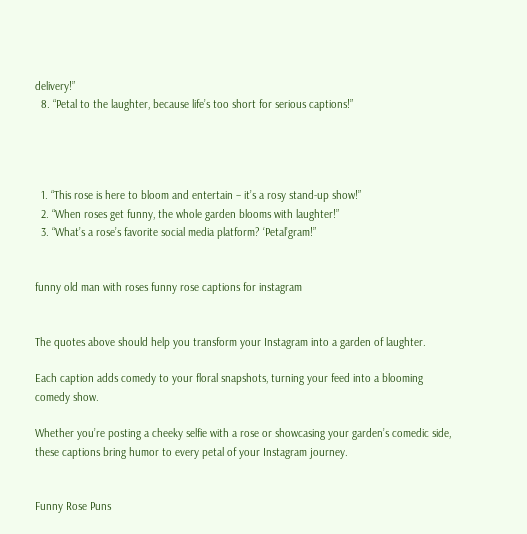delivery!”
  8. “Petal to the laughter, because life’s too short for serious captions!”




  1. “This rose is here to bloom and entertain – it’s a rosy stand-up show!”
  2. “When roses get funny, the whole garden blooms with laughter!”
  3. “What’s a rose’s favorite social media platform? ‘Petal’gram!”


funny old man with roses funny rose captions for instagram


The quotes above should help you transform your Instagram into a garden of laughter.

Each caption adds comedy to your floral snapshots, turning your feed into a blooming comedy show.

Whether you’re posting a cheeky selfie with a rose or showcasing your garden’s comedic side, these captions bring humor to every petal of your Instagram journey.


Funny Rose Puns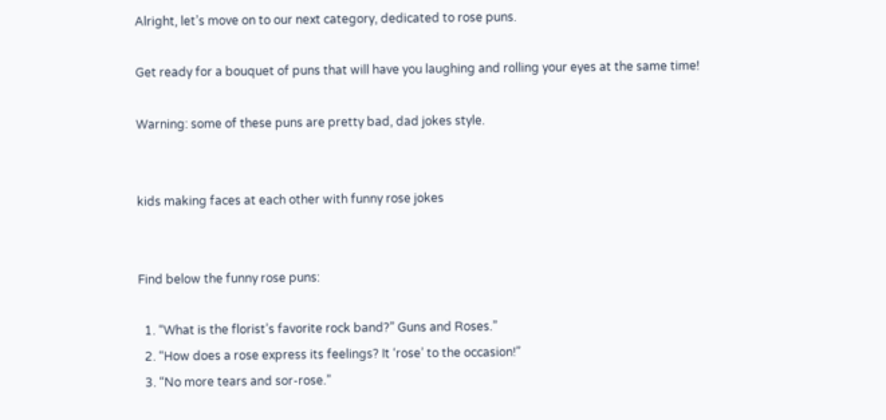Alright, let’s move on to our next category, dedicated to rose puns.

Get ready for a bouquet of puns that will have you laughing and rolling your eyes at the same time!

Warning: some of these puns are pretty bad, dad jokes style.


kids making faces at each other with funny rose jokes


Find below the funny rose puns:

  1. “What is the florist’s favorite rock band?” Guns and Roses.”
  2. “How does a rose express its feelings? It ‘rose’ to the occasion!”
  3. “No more tears and sor-rose.”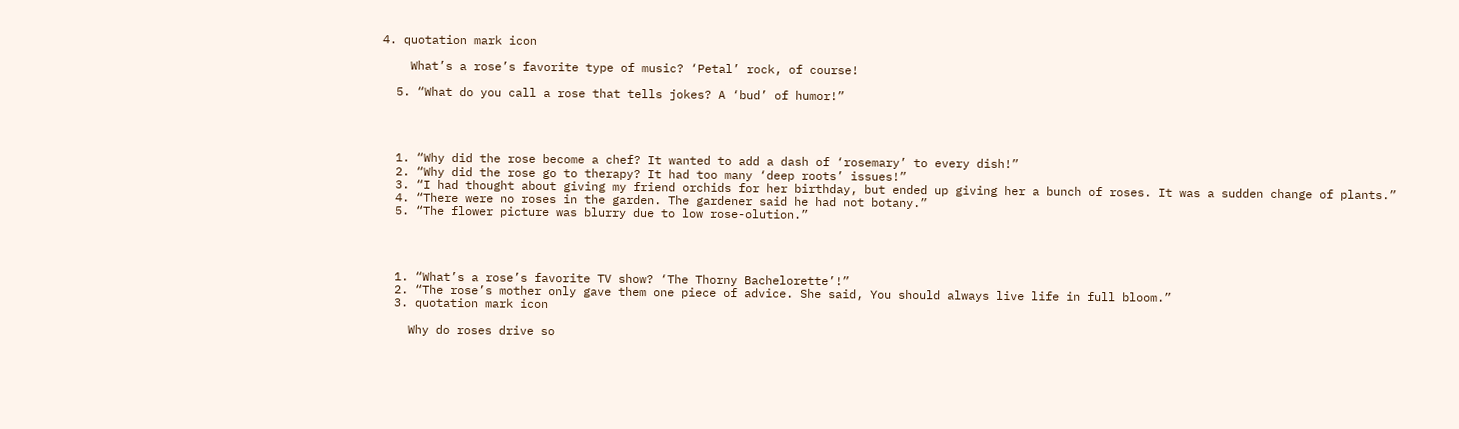4. quotation mark icon

    What’s a rose’s favorite type of music? ‘Petal’ rock, of course!

  5. “What do you call a rose that tells jokes? A ‘bud’ of humor!”




  1. “Why did the rose become a chef? It wanted to add a dash of ‘rosemary’ to every dish!”
  2. “Why did the rose go to therapy? It had too many ‘deep roots’ issues!”
  3. “I had thought about giving my friend orchids for her birthday, but ended up giving her a bunch of roses. It was a sudden change of plants.”
  4. “There were no roses in the garden. The gardener said he had not botany.”
  5. “The flower picture was blurry due to low rose-olution.”




  1. “What’s a rose’s favorite TV show? ‘The Thorny Bachelorette’!”
  2. “The rose’s mother only gave them one piece of advice. She said, You should always live life in full bloom.”
  3. quotation mark icon

    Why do roses drive so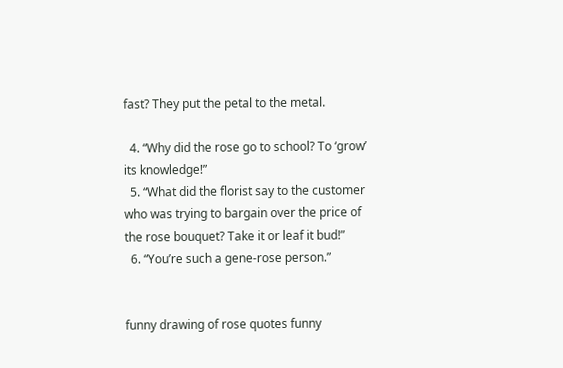fast? They put the petal to the metal.

  4. “Why did the rose go to school? To ‘grow’ its knowledge!”
  5. “What did the florist say to the customer who was trying to bargain over the price of the rose bouquet? Take it or leaf it bud!”
  6. “You’re such a gene-rose person.”


funny drawing of rose quotes funny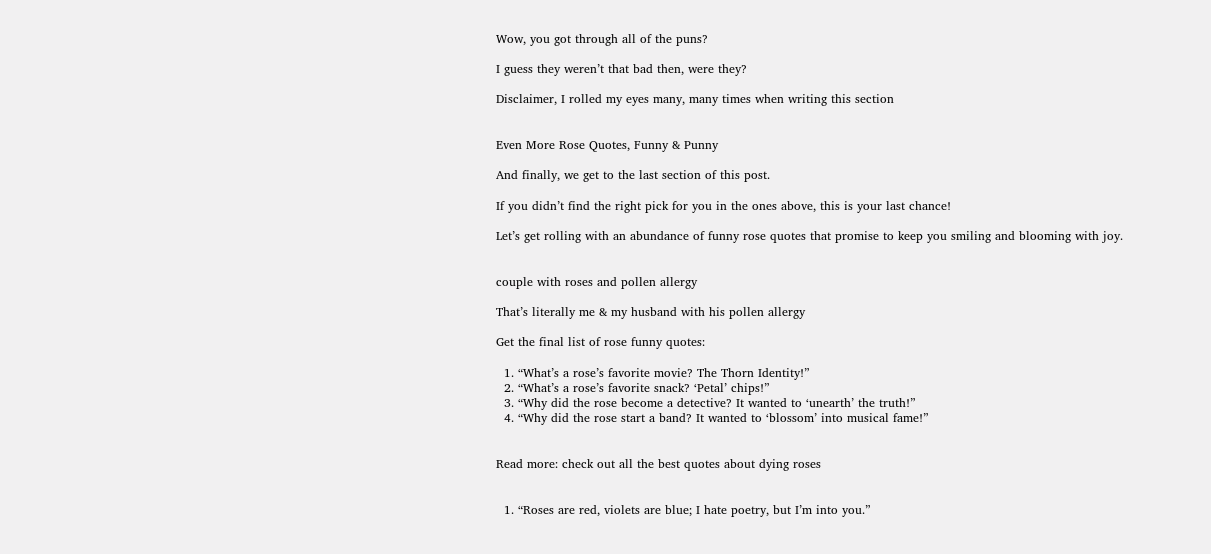Wow, you got through all of the puns?

I guess they weren’t that bad then, were they?

Disclaimer, I rolled my eyes many, many times when writing this section


Even More Rose Quotes, Funny & Punny

And finally, we get to the last section of this post.

If you didn’t find the right pick for you in the ones above, this is your last chance!

Let’s get rolling with an abundance of funny rose quotes that promise to keep you smiling and blooming with joy.


couple with roses and pollen allergy

That’s literally me & my husband with his pollen allergy

Get the final list of rose funny quotes:

  1. “What’s a rose’s favorite movie? The Thorn Identity!”
  2. “What’s a rose’s favorite snack? ‘Petal’ chips!”
  3. “Why did the rose become a detective? It wanted to ‘unearth’ the truth!”
  4. “Why did the rose start a band? It wanted to ‘blossom’ into musical fame!”


Read more: check out all the best quotes about dying roses


  1. “Roses are red, violets are blue; I hate poetry, but I’m into you.”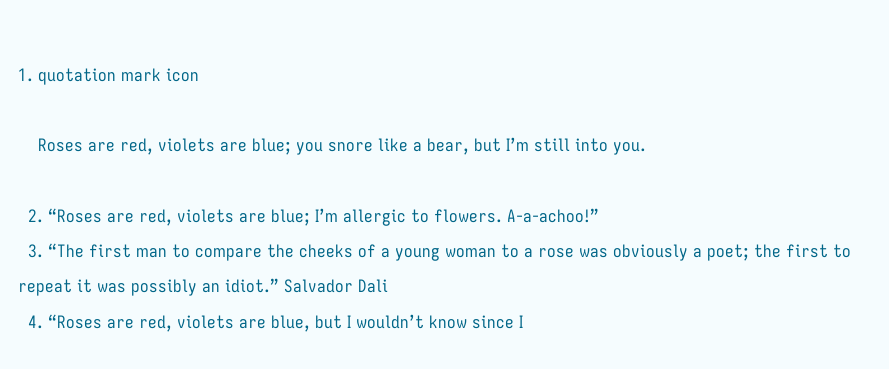1. quotation mark icon

    Roses are red, violets are blue; you snore like a bear, but I’m still into you.

  2. “Roses are red, violets are blue; I’m allergic to flowers. A-a-achoo!”
  3. “The first man to compare the cheeks of a young woman to a rose was obviously a poet; the first to repeat it was possibly an idiot.” Salvador Dali
  4. “Roses are red, violets are blue, but I wouldn’t know since I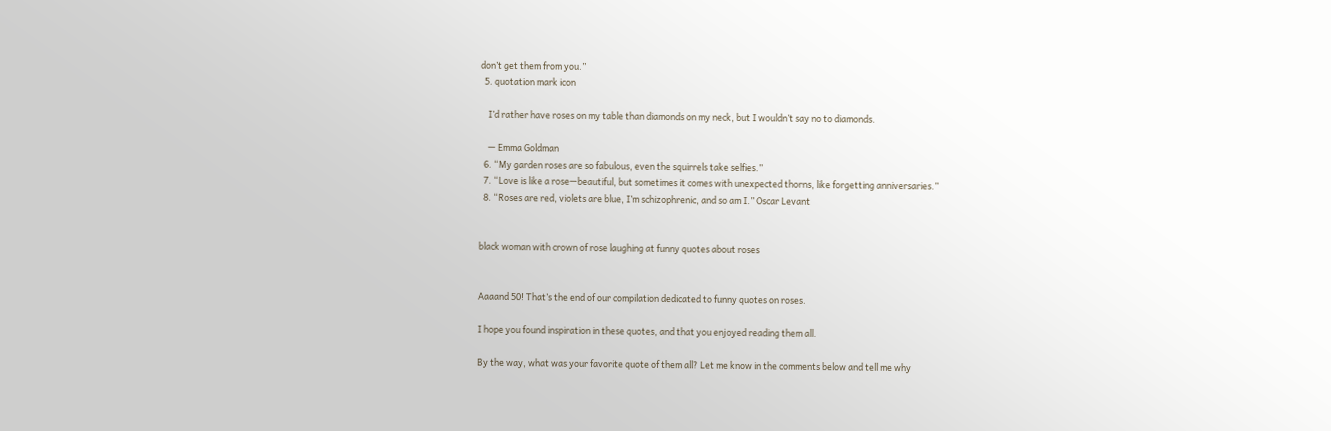don’t get them from you.”
  5. quotation mark icon

    I’d rather have roses on my table than diamonds on my neck, but I wouldn’t say no to diamonds.

    — Emma Goldman
  6. “My garden roses are so fabulous, even the squirrels take selfies.”
  7. “Love is like a rose—beautiful, but sometimes it comes with unexpected thorns, like forgetting anniversaries.”
  8. “Roses are red, violets are blue, I’m schizophrenic, and so am I.” Oscar Levant


black woman with crown of rose laughing at funny quotes about roses


Aaaand 50! That’s the end of our compilation dedicated to funny quotes on roses.

I hope you found inspiration in these quotes, and that you enjoyed reading them all.

By the way, what was your favorite quote of them all? Let me know in the comments below and tell me why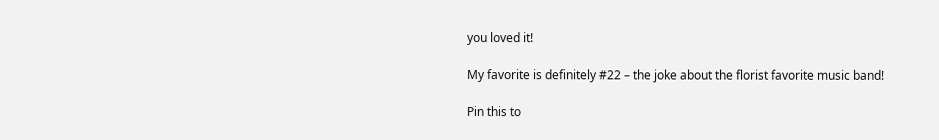you loved it!

My favorite is definitely #22 – the joke about the florist favorite music band!

Pin this to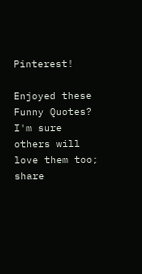Pinterest!

Enjoyed these Funny Quotes? I'm sure others will love them too; share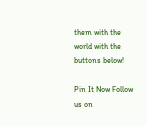them with the world with the buttons below!

Pin It Now Follow us on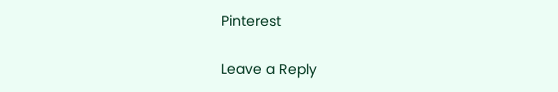Pinterest

Leave a Reply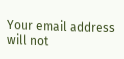Your email address will not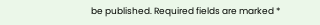be published. Required fields are marked *